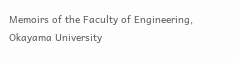Memoirs of the Faculty of Engineering, Okayama University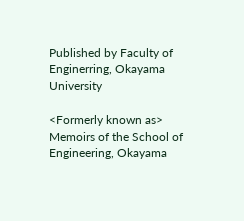Published by Faculty of Enginerring, Okayama University

<Formerly known as>
Memoirs of the School of Engineering, Okayama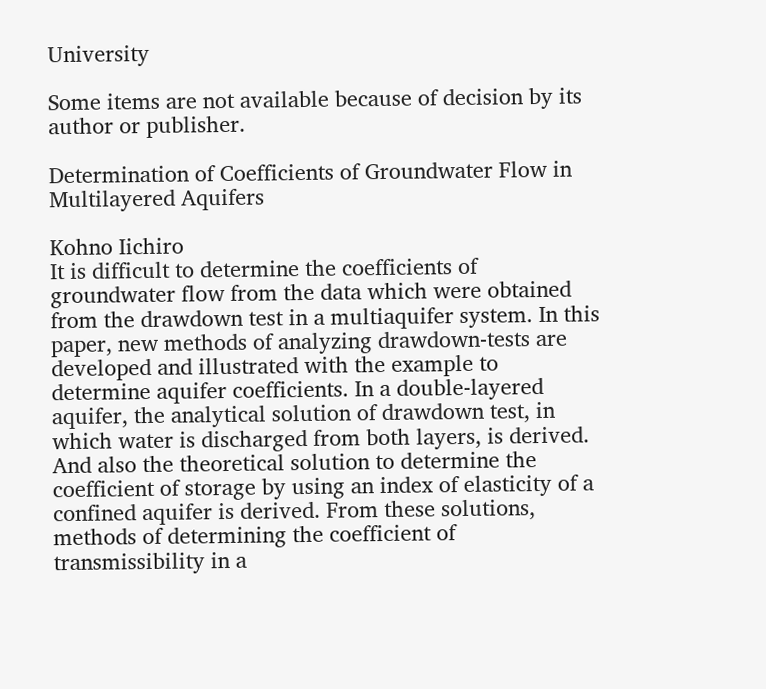University

Some items are not available because of decision by its author or publisher.

Determination of Coefficients of Groundwater Flow in Multilayered Aquifers

Kohno Iichiro
It is difficult to determine the coefficients of groundwater flow from the data which were obtained from the drawdown test in a multiaquifer system. In this paper, new methods of analyzing drawdown-tests are developed and illustrated with the example to determine aquifer coefficients. In a double-layered aquifer, the analytical solution of drawdown test, in which water is discharged from both layers, is derived. And also the theoretical solution to determine the coefficient of storage by using an index of elasticity of a confined aquifer is derived. From these solutions, methods of determining the coefficient of transmissibility in a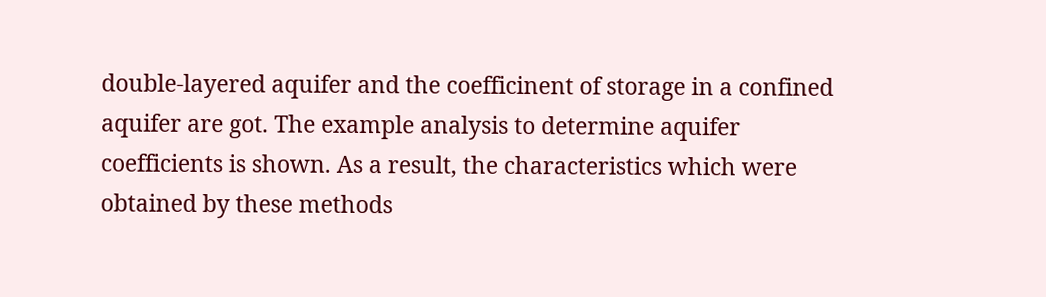double-layered aquifer and the coefficinent of storage in a confined aquifer are got. The example analysis to determine aquifer coefficients is shown. As a result, the characteristics which were obtained by these methods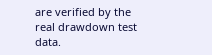are verified by the real drawdown test data.